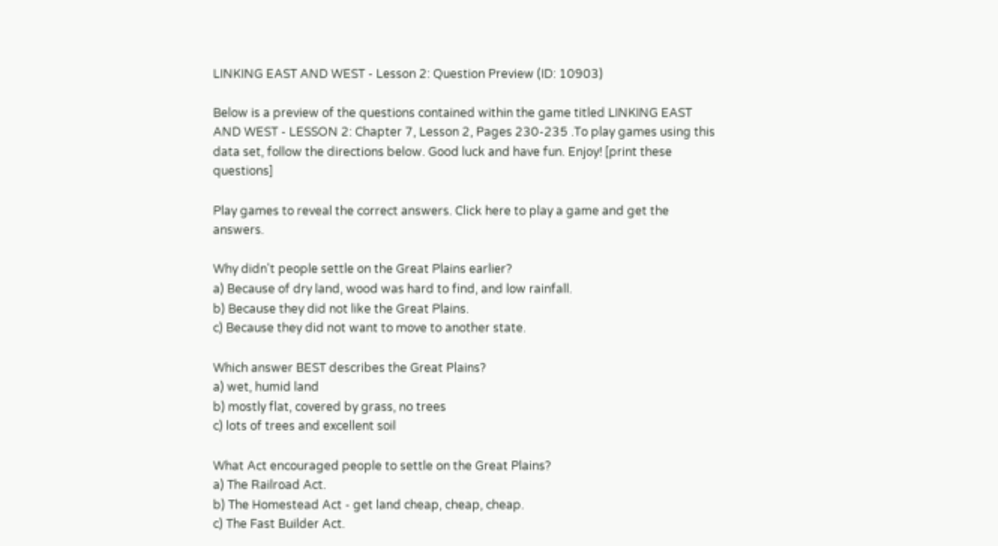LINKING EAST AND WEST - Lesson 2: Question Preview (ID: 10903)

Below is a preview of the questions contained within the game titled LINKING EAST AND WEST - LESSON 2: Chapter 7, Lesson 2, Pages 230-235 .To play games using this data set, follow the directions below. Good luck and have fun. Enjoy! [print these questions]

Play games to reveal the correct answers. Click here to play a game and get the answers.

Why didn't people settle on the Great Plains earlier?
a) Because of dry land, wood was hard to find, and low rainfall.
b) Because they did not like the Great Plains.
c) Because they did not want to move to another state.

Which answer BEST describes the Great Plains?
a) wet, humid land
b) mostly flat, covered by grass, no trees
c) lots of trees and excellent soil

What Act encouraged people to settle on the Great Plains?
a) The Railroad Act.
b) The Homestead Act - get land cheap, cheap, cheap.
c) The Fast Builder Act.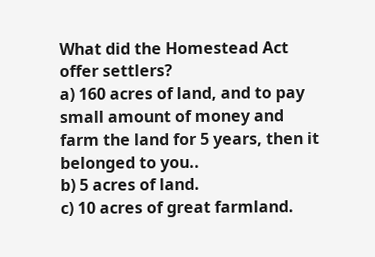What did the Homestead Act offer settlers?
a) 160 acres of land, and to pay small amount of money and farm the land for 5 years, then it belonged to you..
b) 5 acres of land.
c) 10 acres of great farmland.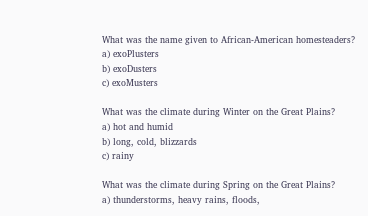What was the name given to African-American homesteaders?
a) exoPlusters
b) exoDusters
c) exoMusters

What was the climate during Winter on the Great Plains?
a) hot and humid
b) long, cold, blizzards
c) rainy

What was the climate during Spring on the Great Plains?
a) thunderstorms, heavy rains, floods,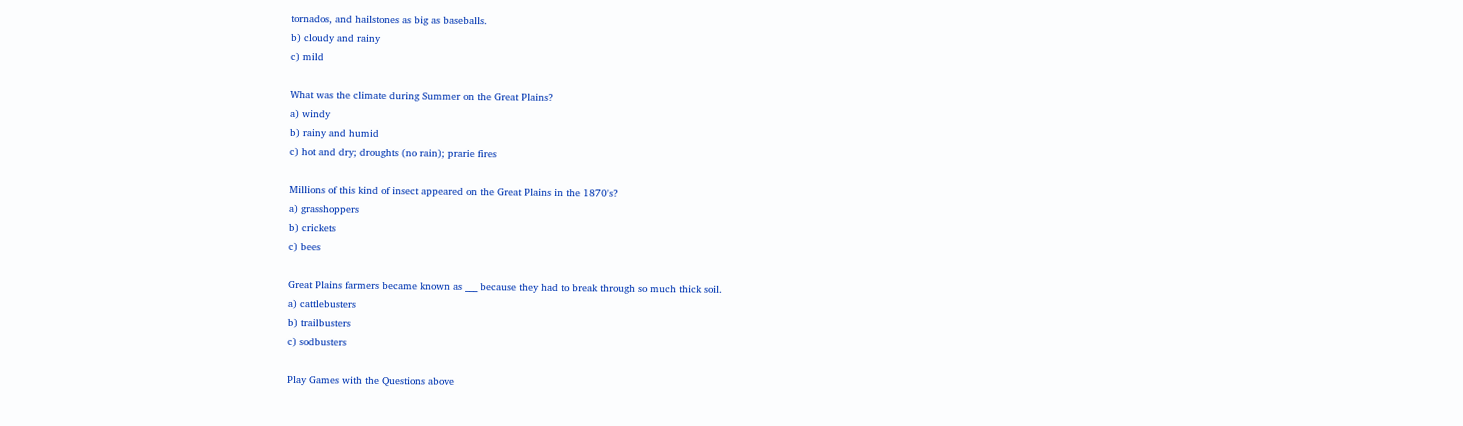tornados, and hailstones as big as baseballs.
b) cloudy and rainy
c) mild

What was the climate during Summer on the Great Plains?
a) windy
b) rainy and humid
c) hot and dry; droughts (no rain); prarie fires

Millions of this kind of insect appeared on the Great Plains in the 1870's?
a) grasshoppers
b) crickets
c) bees

Great Plains farmers became known as ___ because they had to break through so much thick soil.
a) cattlebusters
b) trailbusters
c) sodbusters

Play Games with the Questions above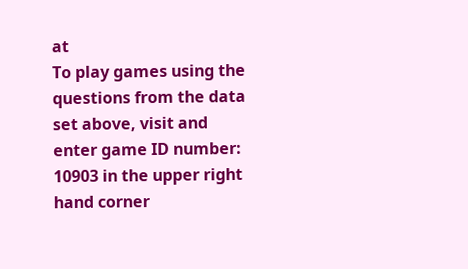at
To play games using the questions from the data set above, visit and enter game ID number: 10903 in the upper right hand corner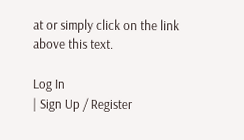at or simply click on the link above this text.

Log In
| Sign Up / Register